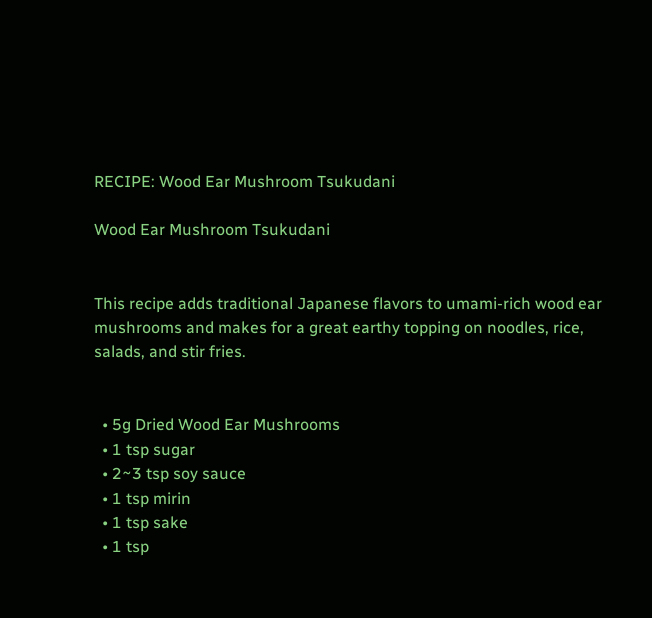RECIPE: Wood Ear Mushroom Tsukudani

Wood Ear Mushroom Tsukudani


This recipe adds traditional Japanese flavors to umami-rich wood ear mushrooms and makes for a great earthy topping on noodles, rice, salads, and stir fries.


  • 5g Dried Wood Ear Mushrooms
  • 1 tsp sugar
  • 2~3 tsp soy sauce
  • 1 tsp mirin
  • 1 tsp sake
  • 1 tsp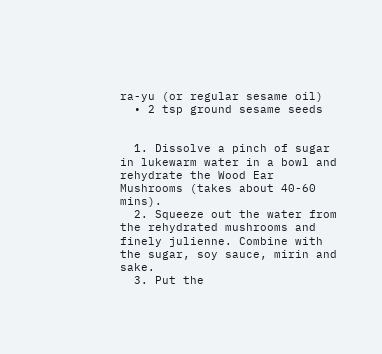ra-yu (or regular sesame oil)
  • 2 tsp ground sesame seeds


  1. Dissolve a pinch of sugar in lukewarm water in a bowl and rehydrate the Wood Ear Mushrooms (takes about 40-60 mins).
  2. Squeeze out the water from the rehydrated mushrooms and finely julienne. Combine with the sugar, soy sauce, mirin and sake.
  3. Put the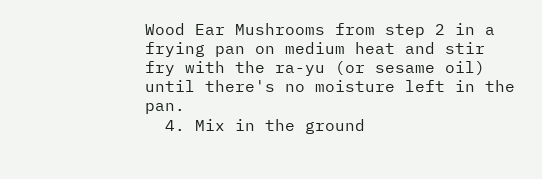Wood Ear Mushrooms from step 2 in a frying pan on medium heat and stir fry with the ra-yu (or sesame oil) until there's no moisture left in the pan.
  4. Mix in the ground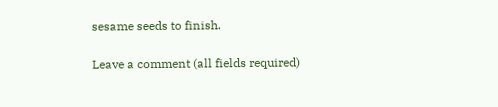sesame seeds to finish.

Leave a comment (all fields required)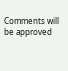Comments will be approved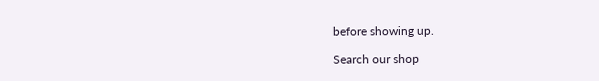before showing up.

Search our shop